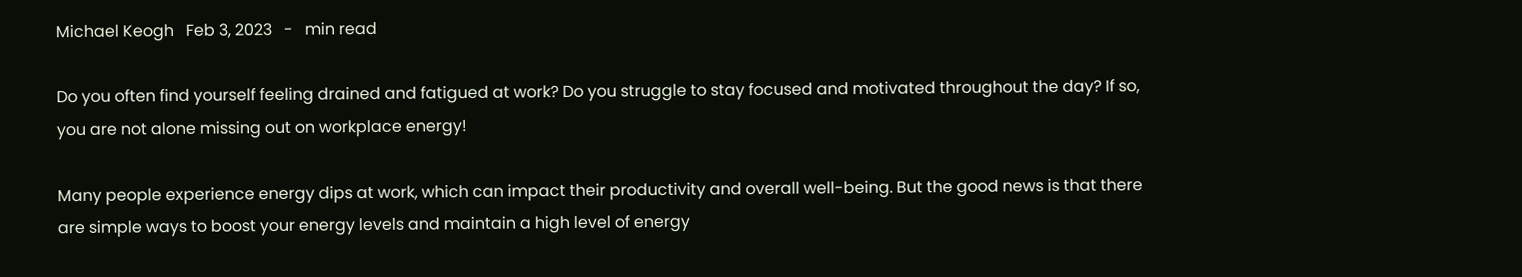Michael Keogh   Feb 3, 2023   -   min read

Do you often find yourself feeling drained and fatigued at work? Do you struggle to stay focused and motivated throughout the day? If so, you are not alone missing out on workplace energy!

Many people experience energy dips at work, which can impact their productivity and overall well-being. But the good news is that there are simple ways to boost your energy levels and maintain a high level of energy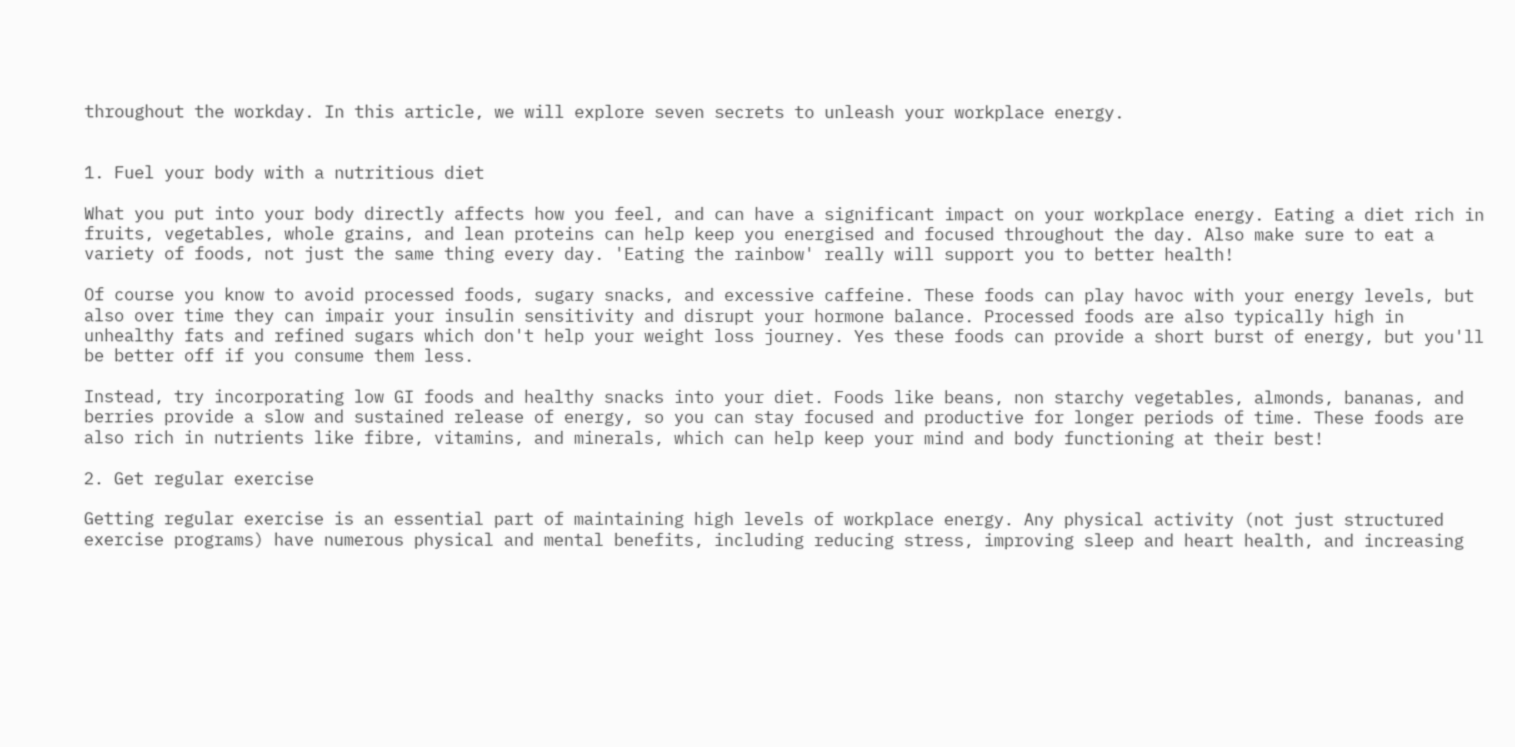throughout the workday. In this article, we will explore seven secrets to unleash your workplace energy.


1. Fuel your body with a nutritious diet

What you put into your body directly affects how you feel, and can have a significant impact on your workplace energy. Eating a diet rich in fruits, vegetables, whole grains, and lean proteins can help keep you energised and focused throughout the day. Also make sure to eat a variety of foods, not just the same thing every day. 'Eating the rainbow' really will support you to better health!

Of course you know to avoid processed foods, sugary snacks, and excessive caffeine. These foods can play havoc with your energy levels, but also over time they can impair your insulin sensitivity and disrupt your hormone balance. Processed foods are also typically high in unhealthy fats and refined sugars which don't help your weight loss journey. Yes these foods can provide a short burst of energy, but you'll be better off if you consume them less.

Instead, try incorporating low GI foods and healthy snacks into your diet. Foods like beans, non starchy vegetables, almonds, bananas, and berries provide a slow and sustained release of energy, so you can stay focused and productive for longer periods of time. These foods are also rich in nutrients like fibre, vitamins, and minerals, which can help keep your mind and body functioning at their best!

2. Get regular exercise

Getting regular exercise is an essential part of maintaining high levels of workplace energy. Any physical activity (not just structured exercise programs) have numerous physical and mental benefits, including reducing stress, improving sleep and heart health, and increasing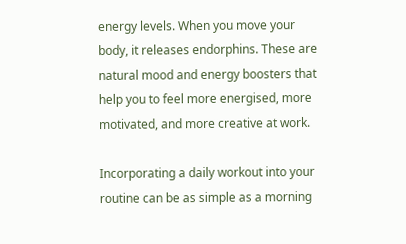energy levels. When you move your body, it releases endorphins. These are natural mood and energy boosters that help you to feel more energised, more motivated, and more creative at work.

Incorporating a daily workout into your routine can be as simple as a morning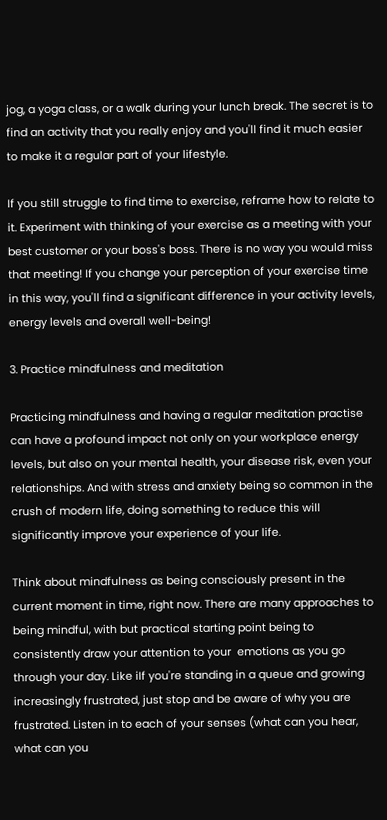jog, a yoga class, or a walk during your lunch break. The secret is to find an activity that you really enjoy and you'll find it much easier to make it a regular part of your lifestyle.

If you still struggle to find time to exercise, reframe how to relate to it. Experiment with thinking of your exercise as a meeting with your best customer or your boss's boss. There is no way you would miss that meeting! If you change your perception of your exercise time in this way, you'll find a significant difference in your activity levels, energy levels and overall well-being!

3. Practice mindfulness and meditation

Practicing mindfulness and having a regular meditation practise can have a profound impact not only on your workplace energy levels, but also on your mental health, your disease risk, even your relationships. And with stress and anxiety being so common in the crush of modern life, doing something to reduce this will significantly improve your experience of your life.

Think about mindfulness as being consciously present in the current moment in time, right now. There are many approaches to being mindful, with but practical starting point being to consistently draw your attention to your  emotions as you go through your day. Like iIf you're standing in a queue and growing increasingly frustrated, just stop and be aware of why you are frustrated. Listen in to each of your senses (what can you hear, what can you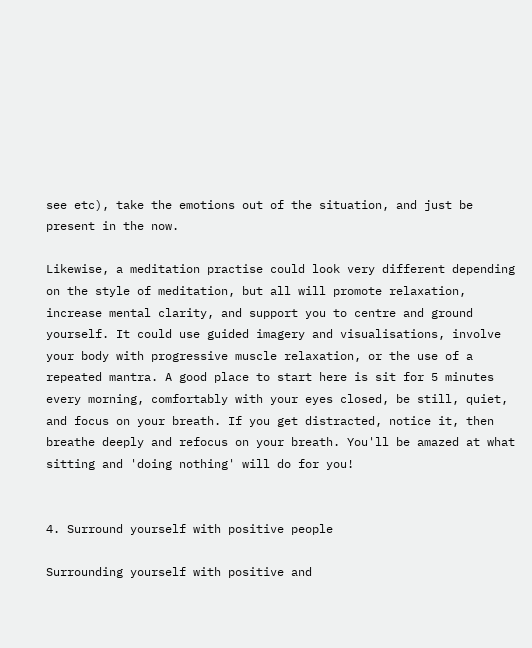see etc), take the emotions out of the situation, and just be present in the now.

Likewise, a meditation practise could look very different depending on the style of meditation, but all will promote relaxation, increase mental clarity, and support you to centre and ground yourself. It could use guided imagery and visualisations, involve your body with progressive muscle relaxation, or the use of a repeated mantra. A good place to start here is sit for 5 minutes every morning, comfortably with your eyes closed, be still, quiet, and focus on your breath. If you get distracted, notice it, then breathe deeply and refocus on your breath. You'll be amazed at what sitting and 'doing nothing' will do for you!


4. Surround yourself with positive people

Surrounding yourself with positive and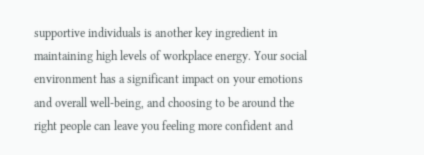supportive individuals is another key ingredient in maintaining high levels of workplace energy. Your social environment has a significant impact on your emotions and overall well-being, and choosing to be around the right people can leave you feeling more confident and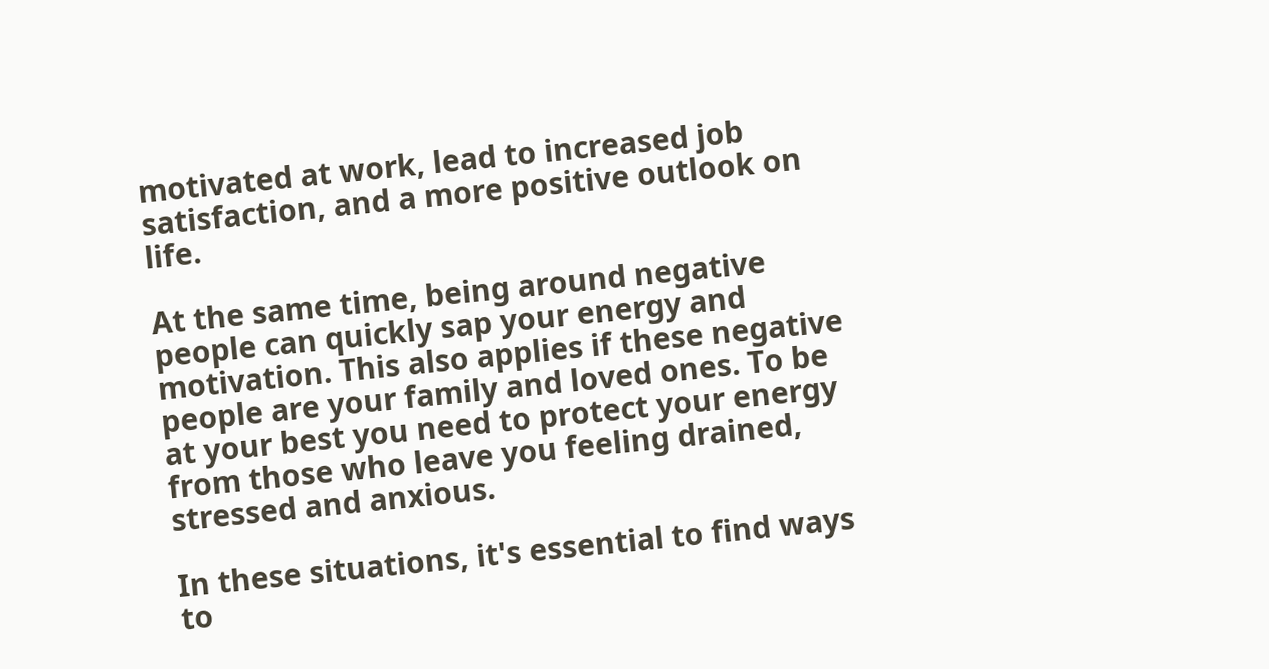motivated at work, lead to increased job satisfaction, and a more positive outlook on life.

At the same time, being around negative people can quickly sap your energy and motivation. This also applies if these negative people are your family and loved ones. To be at your best you need to protect your energy from those who leave you feeling drained, stressed and anxious.

In these situations, it's essential to find ways to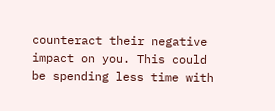counteract their negative impact on you. This could be spending less time with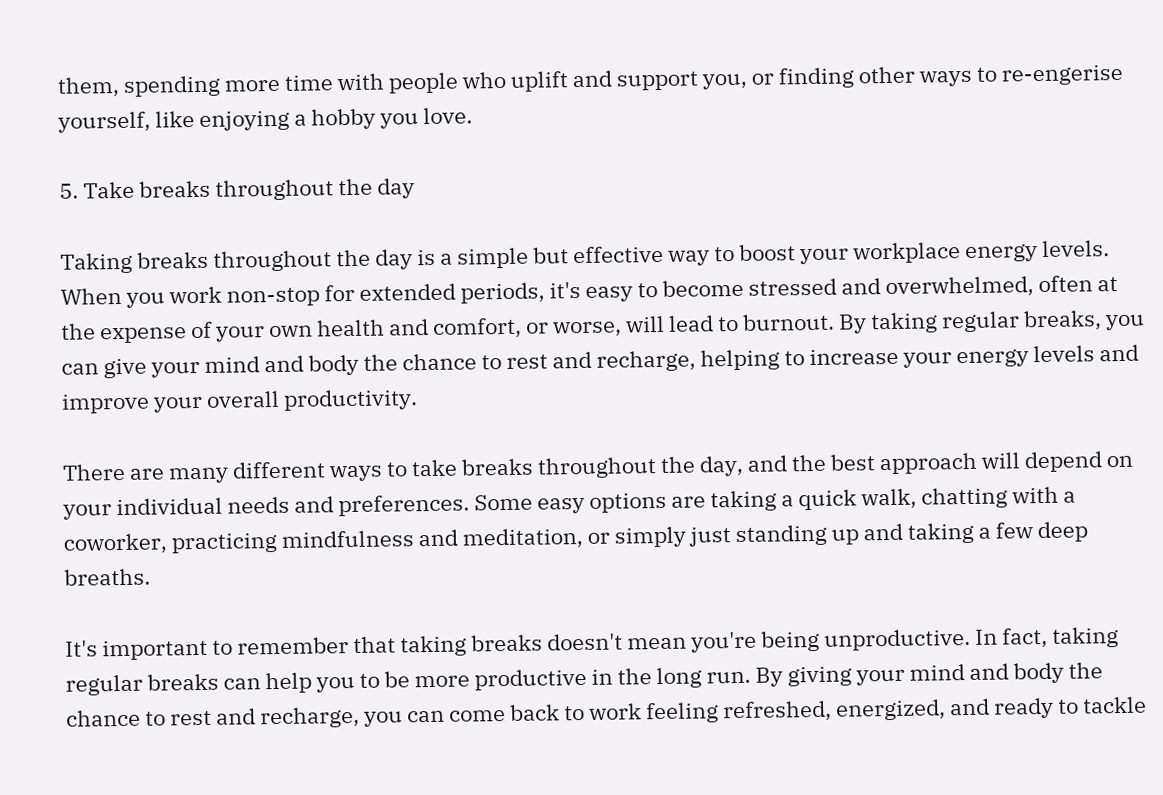them, spending more time with people who uplift and support you, or finding other ways to re-engerise yourself, like enjoying a hobby you love.

5. Take breaks throughout the day

Taking breaks throughout the day is a simple but effective way to boost your workplace energy levels. When you work non-stop for extended periods, it's easy to become stressed and overwhelmed, often at the expense of your own health and comfort, or worse, will lead to burnout. By taking regular breaks, you can give your mind and body the chance to rest and recharge, helping to increase your energy levels and improve your overall productivity.

There are many different ways to take breaks throughout the day, and the best approach will depend on your individual needs and preferences. Some easy options are taking a quick walk, chatting with a coworker, practicing mindfulness and meditation, or simply just standing up and taking a few deep breaths.

It's important to remember that taking breaks doesn't mean you're being unproductive. In fact, taking regular breaks can help you to be more productive in the long run. By giving your mind and body the chance to rest and recharge, you can come back to work feeling refreshed, energized, and ready to tackle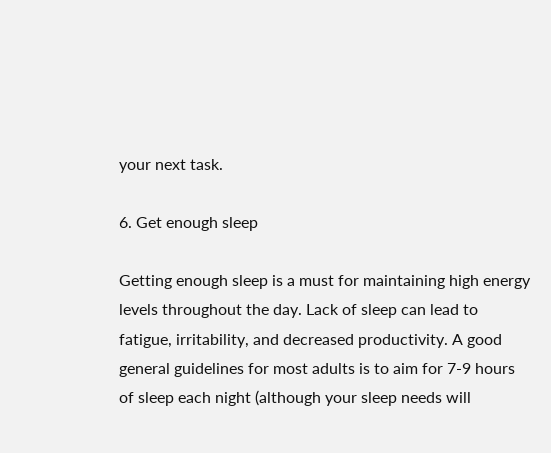your next task.

6. Get enough sleep

Getting enough sleep is a must for maintaining high energy levels throughout the day. Lack of sleep can lead to fatigue, irritability, and decreased productivity. A good general guidelines for most adults is to aim for 7-9 hours of sleep each night (although your sleep needs will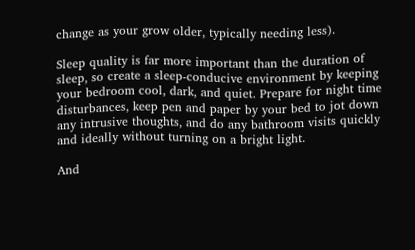change as your grow older, typically needing less).

Sleep quality is far more important than the duration of sleep, so create a sleep-conducive environment by keeping your bedroom cool, dark, and quiet. Prepare for night time disturbances, keep pen and paper by your bed to jot down any intrusive thoughts, and do any bathroom visits quickly and ideally without turning on a bright light.

And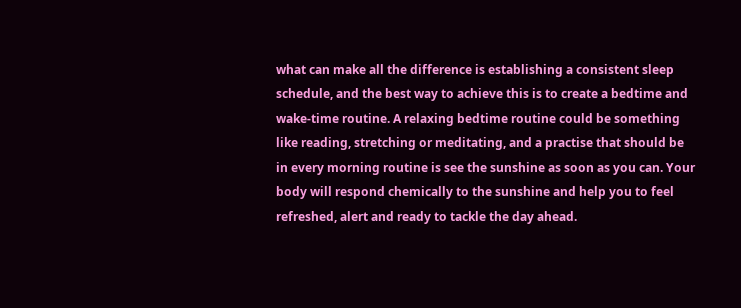what can make all the difference is establishing a consistent sleep schedule, and the best way to achieve this is to create a bedtime and wake-time routine. A relaxing bedtime routine could be something like reading, stretching or meditating, and a practise that should be in every morning routine is see the sunshine as soon as you can. Your body will respond chemically to the sunshine and help you to feel refreshed, alert and ready to tackle the day ahead.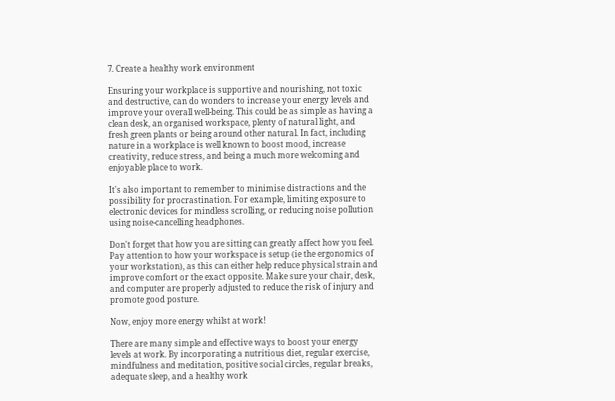7. Create a healthy work environment

Ensuring your workplace is supportive and nourishing, not toxic and destructive, can do wonders to increase your energy levels and improve your overall well-being. This could be as simple as having a clean desk, an organised workspace, plenty of natural light, and fresh green plants or being around other natural. In fact, including nature in a workplace is well known to boost mood, increase creativity, reduce stress, and being a much more welcoming and enjoyable place to work.

It's also important to remember to minimise distractions and the possibility for procrastination. For example, limiting exposure to electronic devices for mindless scrolling, or reducing noise pollution using noise-cancelling headphones.

Don't forget that how you are sitting can greatly affect how you feel. Pay attention to how your workspace is setup (ie the ergonomics of your workstation), as this can either help reduce physical strain and improve comfort or the exact opposite. Make sure your chair, desk, and computer are properly adjusted to reduce the risk of injury and promote good posture.

Now, enjoy more energy whilst at work!

There are many simple and effective ways to boost your energy levels at work. By incorporating a nutritious diet, regular exercise, mindfulness and meditation, positive social circles, regular breaks, adequate sleep, and a healthy work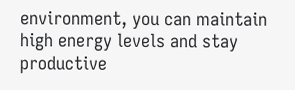environment, you can maintain high energy levels and stay productive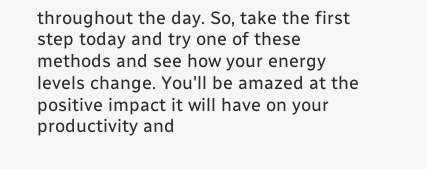throughout the day. So, take the first step today and try one of these methods and see how your energy levels change. You'll be amazed at the positive impact it will have on your productivity and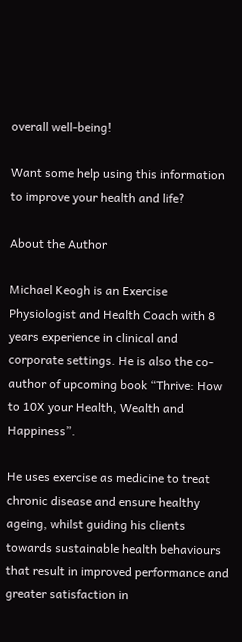overall well-being!

Want some help using this information to improve your health and life?

About the Author

Michael Keogh is an Exercise Physiologist and Health Coach with 8 years experience in clinical and corporate settings. He is also the co-author of upcoming book “Thrive: How to 10X your Health, Wealth and Happiness”.

He uses exercise as medicine to treat chronic disease and ensure healthy ageing, whilst guiding his clients towards sustainable health behaviours that result in improved performance and greater satisfaction in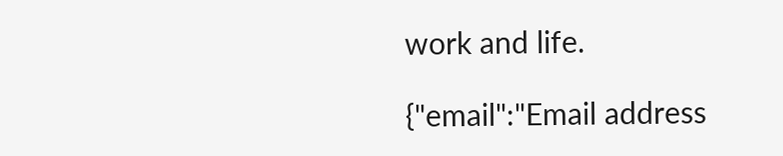work and life.

{"email":"Email address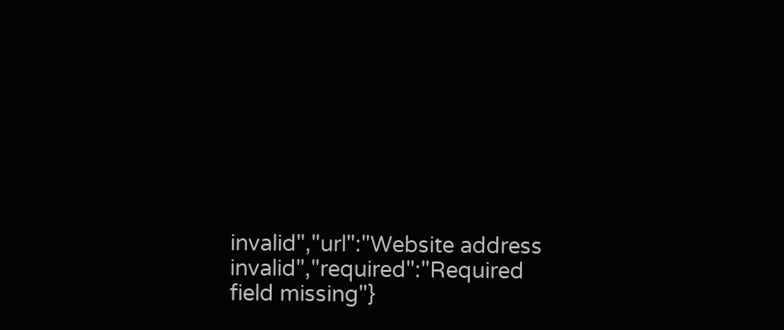invalid","url":"Website address invalid","required":"Required field missing"}